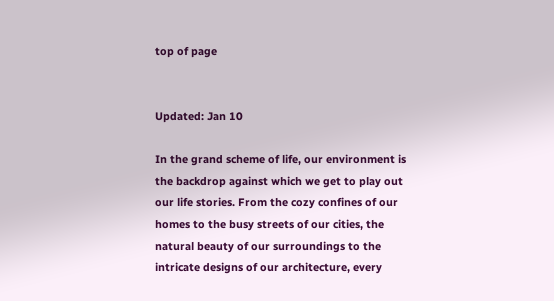top of page


Updated: Jan 10

In the grand scheme of life, our environment is the backdrop against which we get to play out our life stories. From the cozy confines of our homes to the busy streets of our cities, the natural beauty of our surroundings to the intricate designs of our architecture, every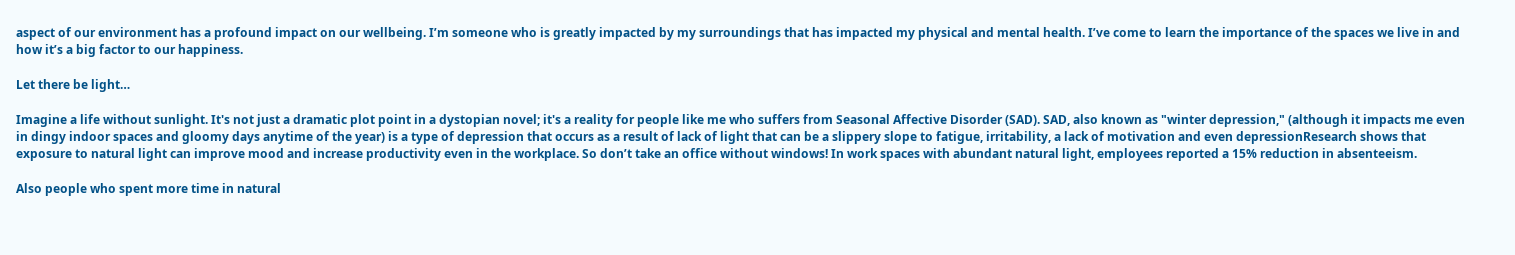aspect of our environment has a profound impact on our wellbeing. I’m someone who is greatly impacted by my surroundings that has impacted my physical and mental health. I’ve come to learn the importance of the spaces we live in and how it’s a big factor to our happiness.

Let there be light…

Imagine a life without sunlight. It's not just a dramatic plot point in a dystopian novel; it's a reality for people like me who suffers from Seasonal Affective Disorder (SAD). SAD, also known as "winter depression," (although it impacts me even in dingy indoor spaces and gloomy days anytime of the year) is a type of depression that occurs as a result of lack of light that can be a slippery slope to fatigue, irritability, a lack of motivation and even depressionResearch shows that exposure to natural light can improve mood and increase productivity even in the workplace. So don’t take an office without windows! In work spaces with abundant natural light, employees reported a 15% reduction in absenteeism.

Also people who spent more time in natural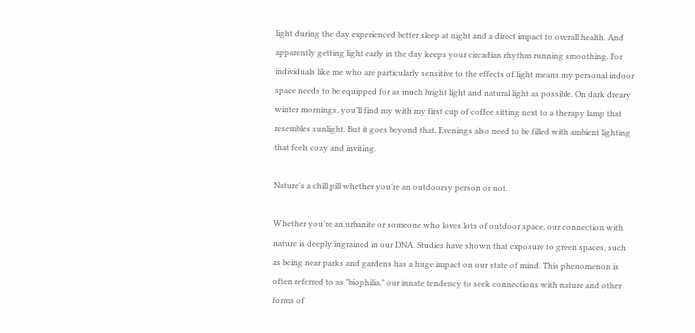light during the day experienced better sleep at night and a direct impact to overall health. And apparently getting light early in the day keeps your circadian rhythm running smoothing. For individuals like me who are particularly sensitive to the effects of light means my personal indoor space needs to be equipped for as much bright light and natural light as possible. On dark dreary winter mornings, you’ll find my with my first cup of coffee sitting next to a therapy lamp that resembles sunlight. But it goes beyond that. Evenings also need to be filled with ambient lighting that feels cozy and inviting.

Nature's a chill pill whether you’re an outdoorsy person or not.

Whether you’re an urbanite or someone who loves lots of outdoor space, our connection with nature is deeply ingrained in our DNA. Studies have shown that exposure to green spaces, such as being near parks and gardens has a huge impact on our state of mind. This phenomenon is often referred to as "biophilia," our innate tendency to seek connections with nature and other forms of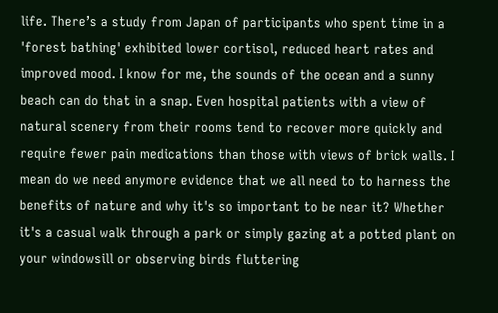life. There’s a study from Japan of participants who spent time in a 'forest bathing' exhibited lower cortisol, reduced heart rates and improved mood. I know for me, the sounds of the ocean and a sunny beach can do that in a snap. Even hospital patients with a view of natural scenery from their rooms tend to recover more quickly and require fewer pain medications than those with views of brick walls. I mean do we need anymore evidence that we all need to to harness the benefits of nature and why it's so important to be near it? Whether it's a casual walk through a park or simply gazing at a potted plant on your windowsill or observing birds fluttering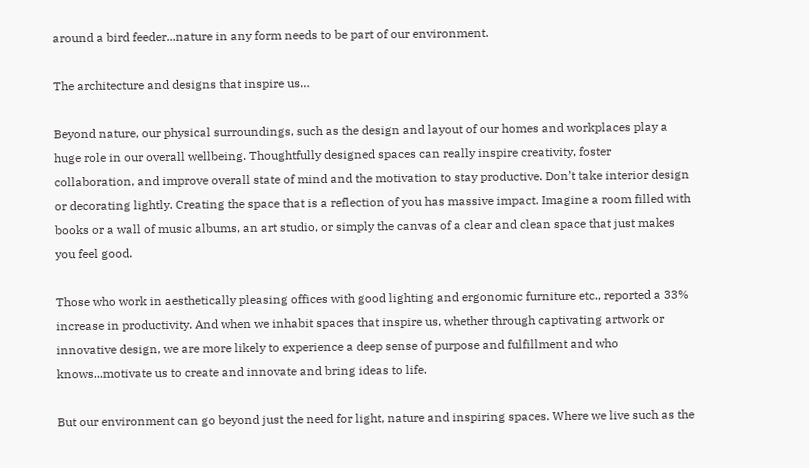around a bird feeder...nature in any form needs to be part of our environment.

The architecture and designs that inspire us…

Beyond nature, our physical surroundings, such as the design and layout of our homes and workplaces play a huge role in our overall wellbeing. Thoughtfully designed spaces can really inspire creativity, foster collaboration, and improve overall state of mind and the motivation to stay productive. Don’t take interior design or decorating lightly. Creating the space that is a reflection of you has massive impact. Imagine a room filled with books or a wall of music albums, an art studio, or simply the canvas of a clear and clean space that just makes you feel good.

Those who work in aesthetically pleasing offices with good lighting and ergonomic furniture etc., reported a 33% increase in productivity. And when we inhabit spaces that inspire us, whether through captivating artwork or innovative design, we are more likely to experience a deep sense of purpose and fulfillment and who knows...motivate us to create and innovate and bring ideas to life.

But our environment can go beyond just the need for light, nature and inspiring spaces. Where we live such as the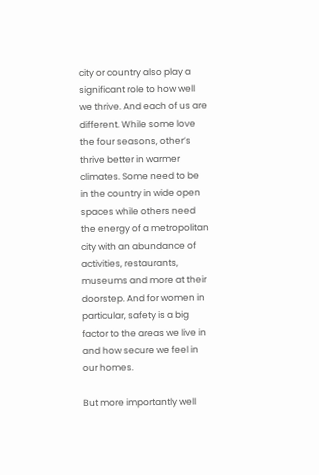city or country also play a significant role to how well we thrive. And each of us are different. While some love the four seasons, other’s thrive better in warmer climates. Some need to be in the country in wide open spaces while others need the energy of a metropolitan city with an abundance of activities, restaurants, museums and more at their doorstep. And for women in particular, safety is a big factor to the areas we live in and how secure we feel in our homes.

But more importantly well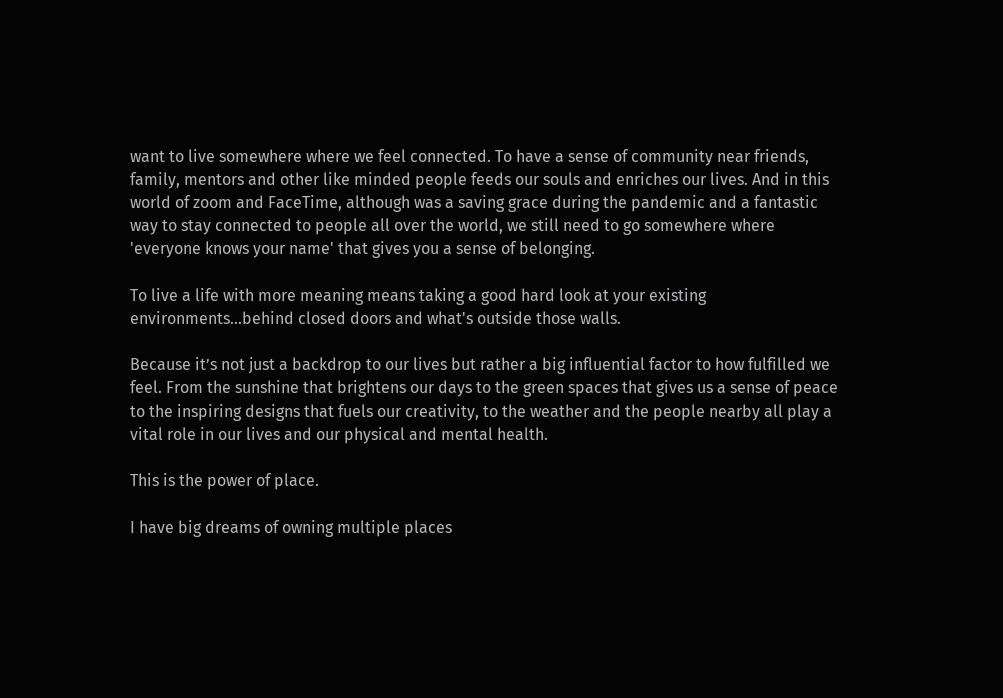want to live somewhere where we feel connected. To have a sense of community near friends, family, mentors and other like minded people feeds our souls and enriches our lives. And in this world of zoom and FaceTime, although was a saving grace during the pandemic and a fantastic way to stay connected to people all over the world, we still need to go somewhere where 'everyone knows your name' that gives you a sense of belonging.

To live a life with more meaning means taking a good hard look at your existing environments...behind closed doors and what's outside those walls.

Because it’s not just a backdrop to our lives but rather a big influential factor to how fulfilled we feel. From the sunshine that brightens our days to the green spaces that gives us a sense of peace to the inspiring designs that fuels our creativity, to the weather and the people nearby all play a vital role in our lives and our physical and mental health.

This is the power of place.

I have big dreams of owning multiple places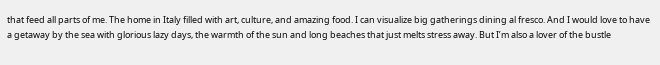that feed all parts of me. The home in Italy filled with art, culture, and amazing food. I can visualize big gatherings dining al fresco. And I would love to have a getaway by the sea with glorious lazy days, the warmth of the sun and long beaches that just melts stress away. But I’m also a lover of the bustle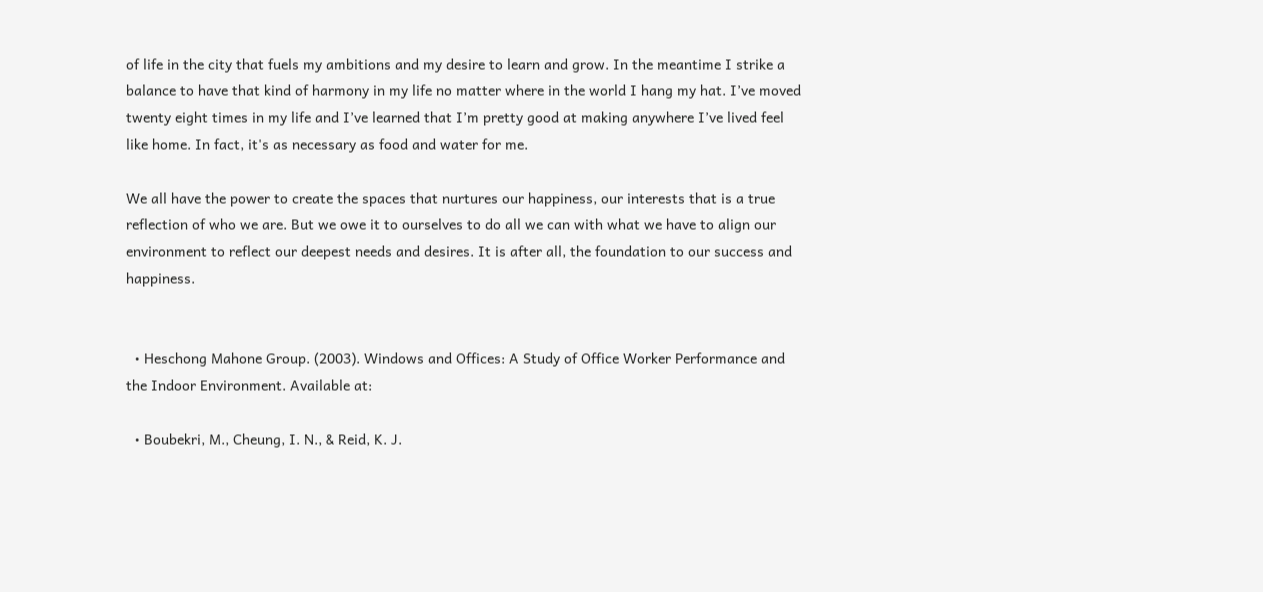of life in the city that fuels my ambitions and my desire to learn and grow. In the meantime I strike a balance to have that kind of harmony in my life no matter where in the world I hang my hat. I’ve moved twenty eight times in my life and I’ve learned that I’m pretty good at making anywhere I’ve lived feel like home. In fact, it's as necessary as food and water for me.

We all have the power to create the spaces that nurtures our happiness, our interests that is a true reflection of who we are. But we owe it to ourselves to do all we can with what we have to align our environment to reflect our deepest needs and desires. It is after all, the foundation to our success and happiness.


  • Heschong Mahone Group. (2003). Windows and Offices: A Study of Office Worker Performance and the Indoor Environment. Available at:

  • Boubekri, M., Cheung, I. N., & Reid, K. J.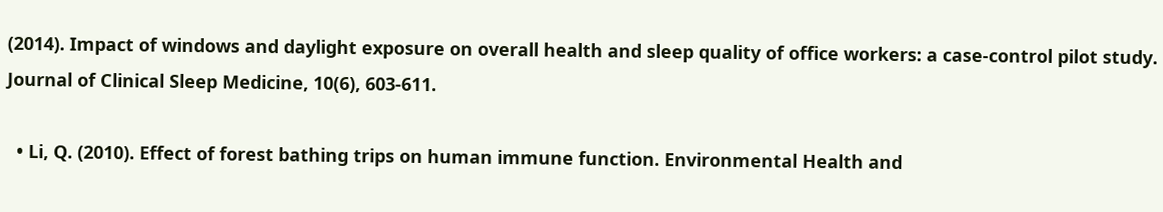(2014). Impact of windows and daylight exposure on overall health and sleep quality of office workers: a case-control pilot study. Journal of Clinical Sleep Medicine, 10(6), 603-611.

  • Li, Q. (2010). Effect of forest bathing trips on human immune function. Environmental Health and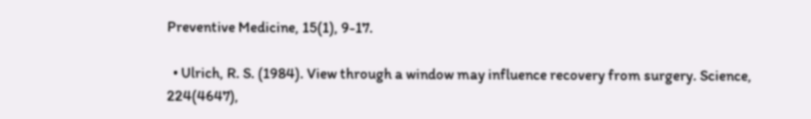Preventive Medicine, 15(1), 9-17.

  • Ulrich, R. S. (1984). View through a window may influence recovery from surgery. Science, 224(4647),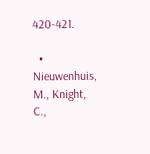420-421.

  • Nieuwenhuis, M., Knight, C.,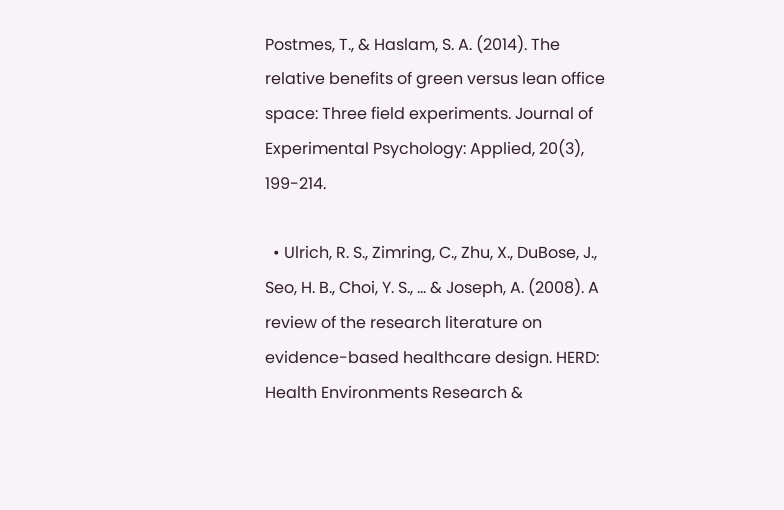Postmes, T., & Haslam, S. A. (2014). The relative benefits of green versus lean office space: Three field experiments. Journal of Experimental Psychology: Applied, 20(3), 199-214.

  • Ulrich, R. S., Zimring, C., Zhu, X., DuBose, J., Seo, H. B., Choi, Y. S., ... & Joseph, A. (2008). A review of the research literature on evidence-based healthcare design. HERD: Health Environments Research &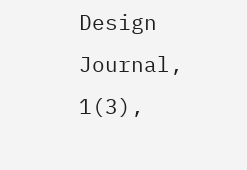Design Journal, 1(3),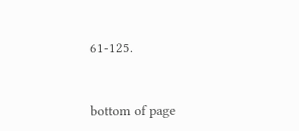61-125.


bottom of page